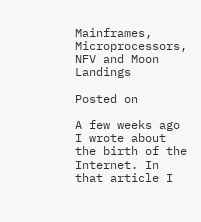Mainframes, Microprocessors, NFV and Moon Landings

Posted on

A few weeks ago I wrote about the birth of the Internet. In that article I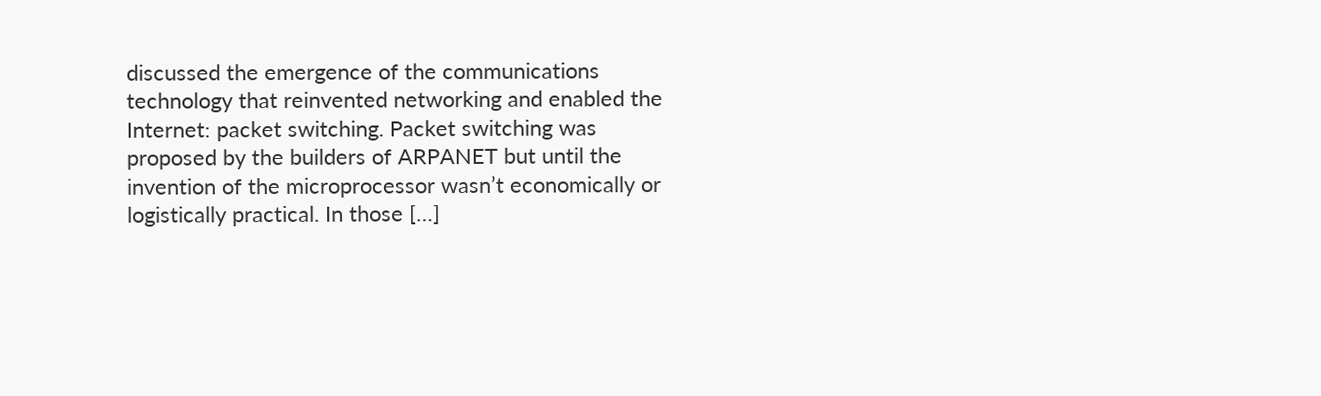discussed the emergence of the communications technology that reinvented networking and enabled the Internet: packet switching. Packet switching was proposed by the builders of ARPANET but until the invention of the microprocessor wasn’t economically or logistically practical. In those […]